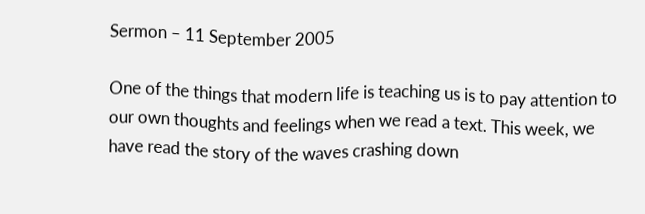Sermon – 11 September 2005

One of the things that modern life is teaching us is to pay attention to our own thoughts and feelings when we read a text. This week, we have read the story of the waves crashing down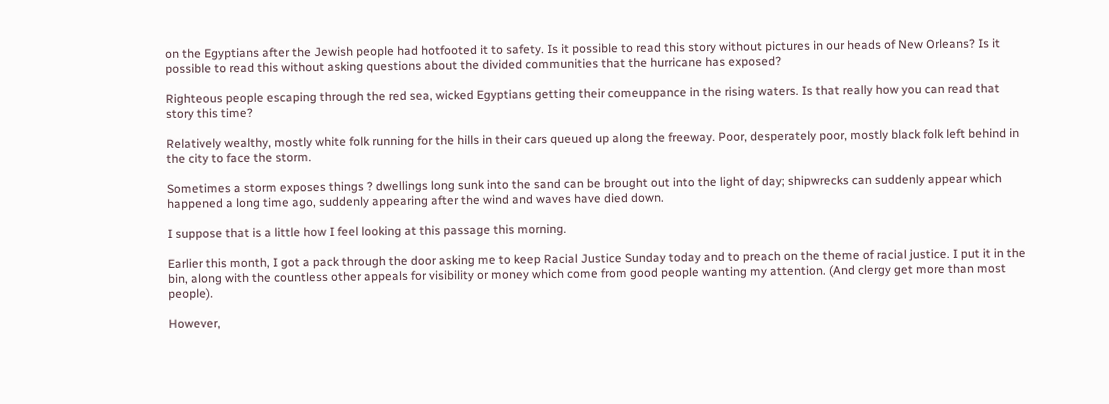on the Egyptians after the Jewish people had hotfooted it to safety. Is it possible to read this story without pictures in our heads of New Orleans? Is it possible to read this without asking questions about the divided communities that the hurricane has exposed?

Righteous people escaping through the red sea, wicked Egyptians getting their comeuppance in the rising waters. Is that really how you can read that story this time?

Relatively wealthy, mostly white folk running for the hills in their cars queued up along the freeway. Poor, desperately poor, mostly black folk left behind in the city to face the storm.

Sometimes a storm exposes things ? dwellings long sunk into the sand can be brought out into the light of day; shipwrecks can suddenly appear which happened a long time ago, suddenly appearing after the wind and waves have died down.

I suppose that is a little how I feel looking at this passage this morning.

Earlier this month, I got a pack through the door asking me to keep Racial Justice Sunday today and to preach on the theme of racial justice. I put it in the bin, along with the countless other appeals for visibility or money which come from good people wanting my attention. (And clergy get more than most people).

However,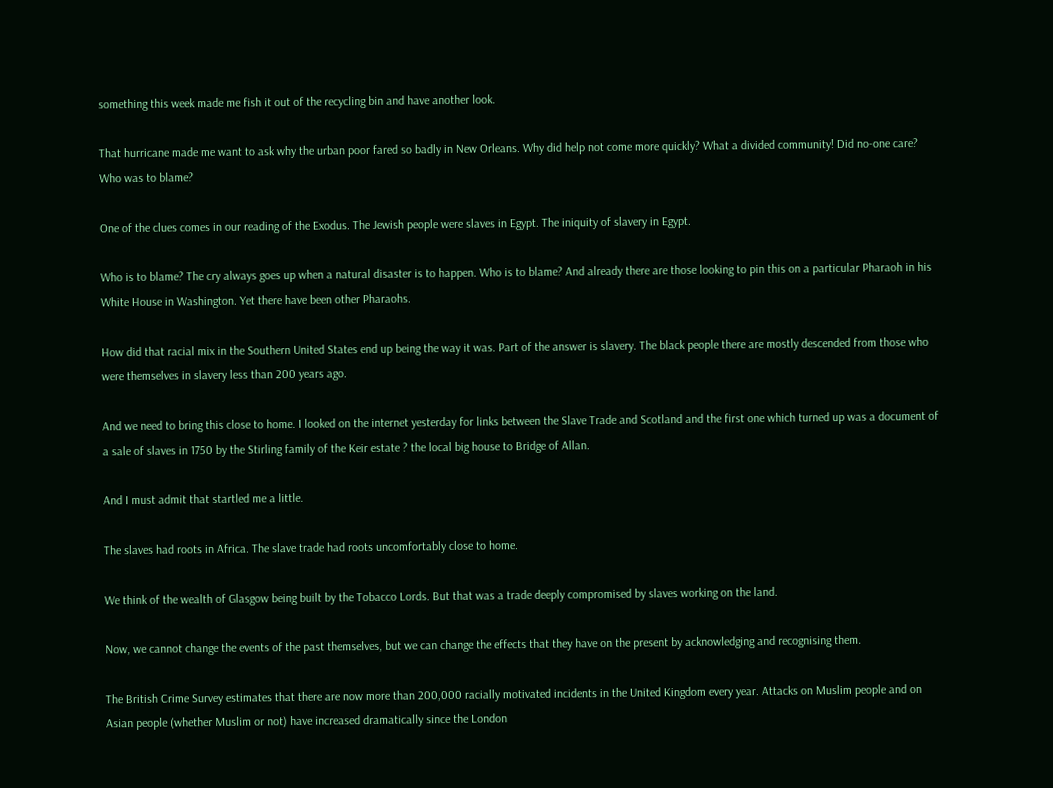something this week made me fish it out of the recycling bin and have another look.

That hurricane made me want to ask why the urban poor fared so badly in New Orleans. Why did help not come more quickly? What a divided community! Did no-one care? Who was to blame?

One of the clues comes in our reading of the Exodus. The Jewish people were slaves in Egypt. The iniquity of slavery in Egypt.

Who is to blame? The cry always goes up when a natural disaster is to happen. Who is to blame? And already there are those looking to pin this on a particular Pharaoh in his White House in Washington. Yet there have been other Pharaohs.

How did that racial mix in the Southern United States end up being the way it was. Part of the answer is slavery. The black people there are mostly descended from those who were themselves in slavery less than 200 years ago.

And we need to bring this close to home. I looked on the internet yesterday for links between the Slave Trade and Scotland and the first one which turned up was a document of a sale of slaves in 1750 by the Stirling family of the Keir estate ? the local big house to Bridge of Allan.

And I must admit that startled me a little.

The slaves had roots in Africa. The slave trade had roots uncomfortably close to home.

We think of the wealth of Glasgow being built by the Tobacco Lords. But that was a trade deeply compromised by slaves working on the land.

Now, we cannot change the events of the past themselves, but we can change the effects that they have on the present by acknowledging and recognising them.

The British Crime Survey estimates that there are now more than 200,000 racially motivated incidents in the United Kingdom every year. Attacks on Muslim people and on Asian people (whether Muslim or not) have increased dramatically since the London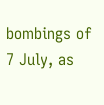bombings of 7 July, as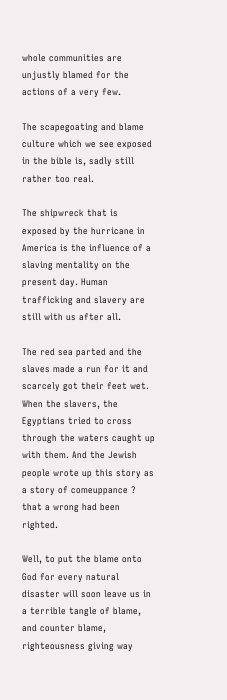whole communities are unjustly blamed for the actions of a very few.

The scapegoating and blame culture which we see exposed in the bible is, sadly still rather too real.

The shipwreck that is exposed by the hurricane in America is the influence of a slaving mentality on the present day. Human trafficking and slavery are still with us after all.

The red sea parted and the slaves made a run for it and scarcely got their feet wet. When the slavers, the Egyptians tried to cross through the waters caught up with them. And the Jewish people wrote up this story as a story of comeuppance ? that a wrong had been righted.

Well, to put the blame onto God for every natural disaster will soon leave us in a terrible tangle of blame, and counter blame, righteousness giving way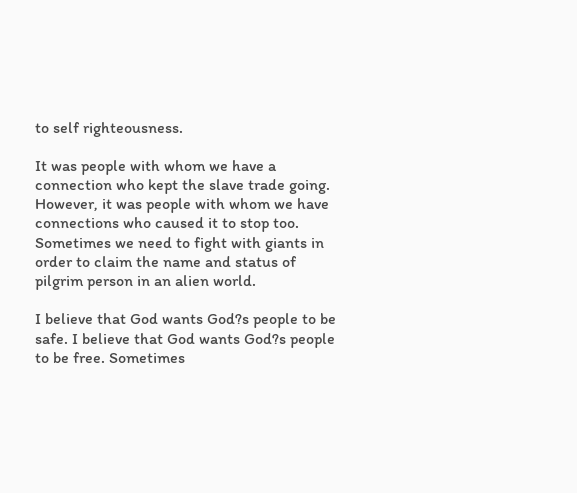to self righteousness.

It was people with whom we have a connection who kept the slave trade going. However, it was people with whom we have connections who caused it to stop too. Sometimes we need to fight with giants in order to claim the name and status of pilgrim person in an alien world.

I believe that God wants God?s people to be safe. I believe that God wants God?s people to be free. Sometimes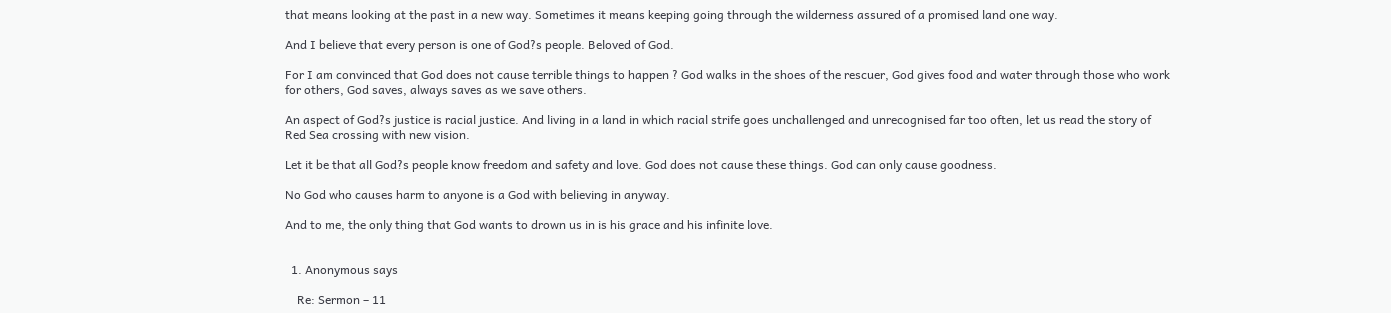that means looking at the past in a new way. Sometimes it means keeping going through the wilderness assured of a promised land one way.

And I believe that every person is one of God?s people. Beloved of God.

For I am convinced that God does not cause terrible things to happen ? God walks in the shoes of the rescuer, God gives food and water through those who work for others, God saves, always saves as we save others.

An aspect of God?s justice is racial justice. And living in a land in which racial strife goes unchallenged and unrecognised far too often, let us read the story of Red Sea crossing with new vision.

Let it be that all God?s people know freedom and safety and love. God does not cause these things. God can only cause goodness.

No God who causes harm to anyone is a God with believing in anyway.

And to me, the only thing that God wants to drown us in is his grace and his infinite love.


  1. Anonymous says

    Re: Sermon – 11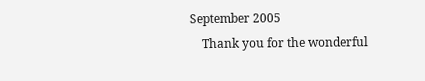September 2005
    Thank you for the wonderful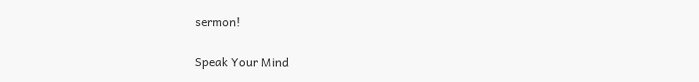sermon!

Speak Your Mind